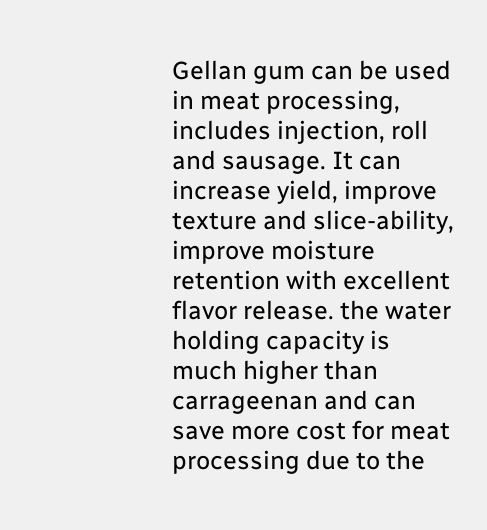Gellan gum can be used in meat processing, includes injection, roll and sausage. It can increase yield, improve texture and slice-ability, improve moisture retention with excellent flavor release. the water holding capacity is much higher than carrageenan and can save more cost for meat processing due to the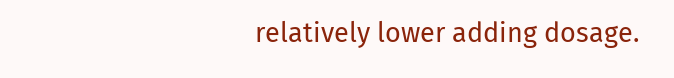relatively lower adding dosage.